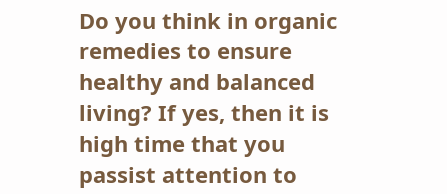Do you think in organic remedies to ensure healthy and balanced living? If yes, then it is high time that you passist attention to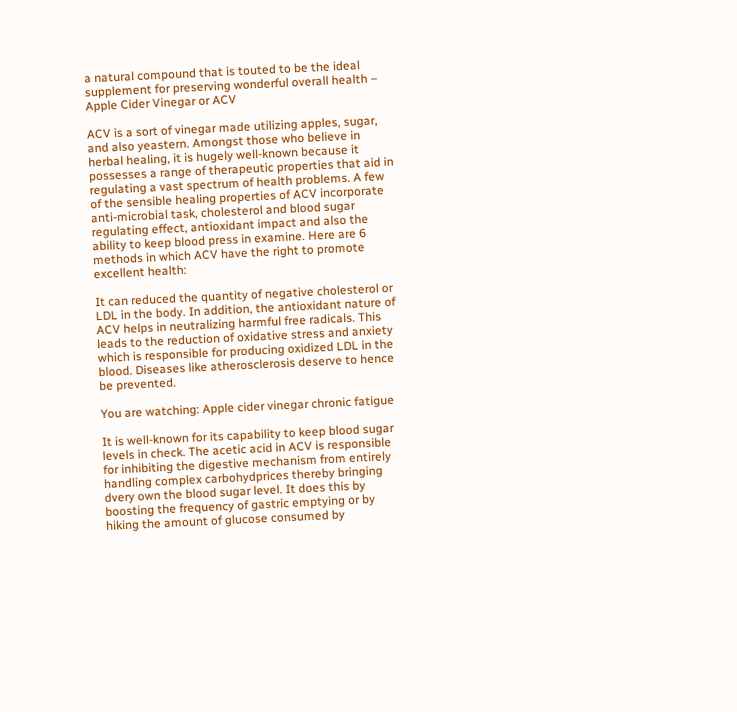a natural compound that is touted to be the ideal supplement for preserving wonderful overall health – Apple Cider Vinegar or ACV

ACV is a sort of vinegar made utilizing apples, sugar, and also yeastern. Amongst those who believe in herbal healing, it is hugely well-known because it possesses a range of therapeutic properties that aid in regulating a vast spectrum of health problems. A few of the sensible healing properties of ACV incorporate anti-microbial task, cholesterol and blood sugar regulating effect, antioxidant impact and also the ability to keep blood press in examine. Here are 6 methods in which ACV have the right to promote excellent health:

It can reduced the quantity of negative cholesterol or LDL in the body. In addition, the antioxidant nature of ACV helps in neutralizing harmful free radicals. This leads to the reduction of oxidative stress and anxiety which is responsible for producing oxidized LDL in the blood. Diseases like atherosclerosis deserve to hence be prevented.

You are watching: Apple cider vinegar chronic fatigue

It is well-known for its capability to keep blood sugar levels in check. The acetic acid in ACV is responsible for inhibiting the digestive mechanism from entirely handling complex carbohydprices thereby bringing dvery own the blood sugar level. It does this by boosting the frequency of gastric emptying or by hiking the amount of glucose consumed by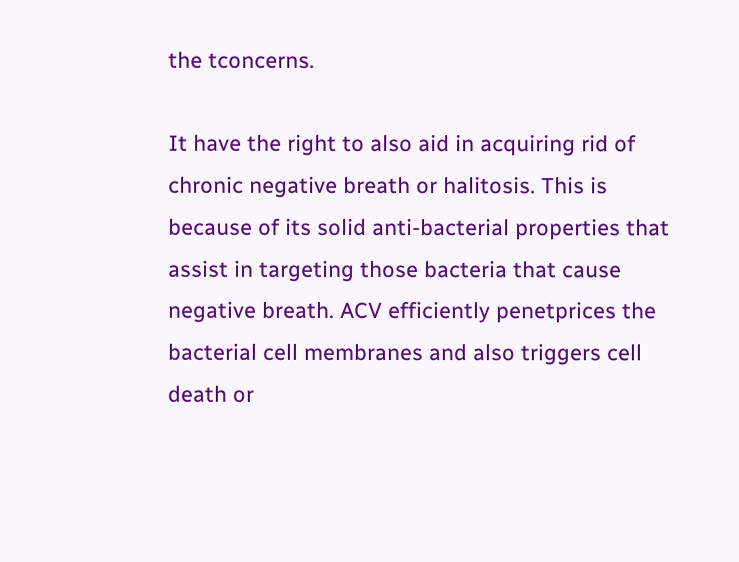the tconcerns.

It have the right to also aid in acquiring rid of chronic negative breath or halitosis. This is because of its solid anti-bacterial properties that assist in targeting those bacteria that cause negative breath. ACV efficiently penetprices the bacterial cell membranes and also triggers cell death or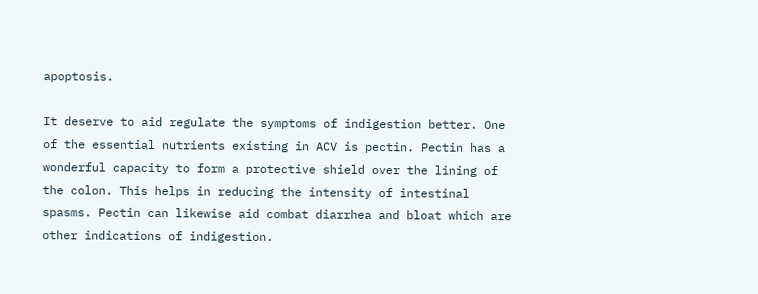apoptosis.

It deserve to aid regulate the symptoms of indigestion better. One of the essential nutrients existing in ACV is pectin. Pectin has a wonderful capacity to form a protective shield over the lining of the colon. This helps in reducing the intensity of intestinal spasms. Pectin can likewise aid combat diarrhea and bloat which are other indications of indigestion.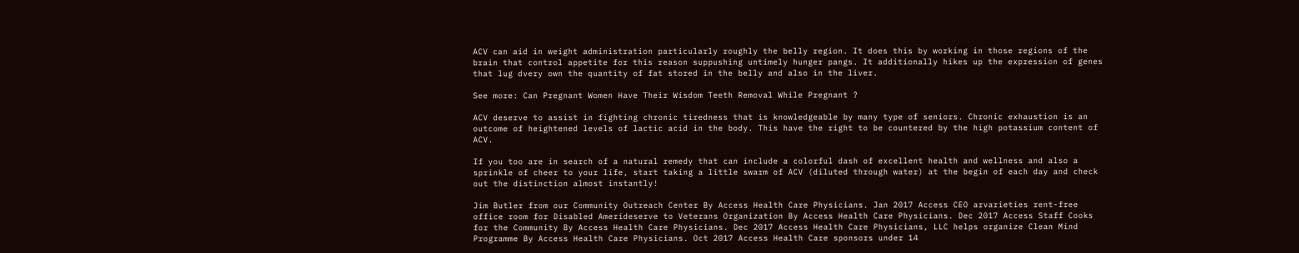ACV can aid in weight administration particularly roughly the belly region. It does this by working in those regions of the brain that control appetite for this reason suppushing untimely hunger pangs. It additionally hikes up the expression of genes that lug dvery own the quantity of fat stored in the belly and also in the liver.

See more: Can Pregnant Women Have Their Wisdom Teeth Removal While Pregnant ?

ACV deserve to assist in fighting chronic tiredness that is knowledgeable by many type of seniors. Chronic exhaustion is an outcome of heightened levels of lactic acid in the body. This have the right to be countered by the high potassium content of ACV.

If you too are in search of a natural remedy that can include a colorful dash of excellent health and wellness and also a sprinkle of cheer to your life, start taking a little swarm of ACV (diluted through water) at the begin of each day and check out the distinction almost instantly!

Jim Butler from our Community Outreach Center By Access Health Care Physicians. Jan 2017 Access CEO arvarieties rent-free office room for Disabled Amerideserve to Veterans Organization By Access Health Care Physicians. Dec 2017 Access Staff Cooks for the Community By Access Health Care Physicians. Dec 2017 Access Health Care Physicians, LLC helps organize Clean Mind Programme By Access Health Care Physicians. Oct 2017 Access Health Care sponsors under 14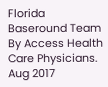Florida Baseround Team By Access Health Care Physicians. Aug 2017